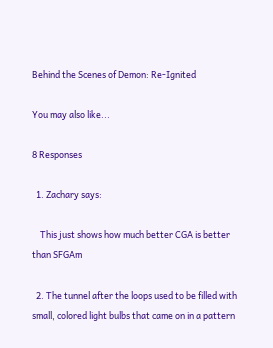Behind the Scenes of Demon: Re-Ignited

You may also like...

8 Responses

  1. Zachary says:

    This just shows how much better CGA is better than SFGAm

  2. The tunnel after the loops used to be filled with small, colored light bulbs that came on in a pattern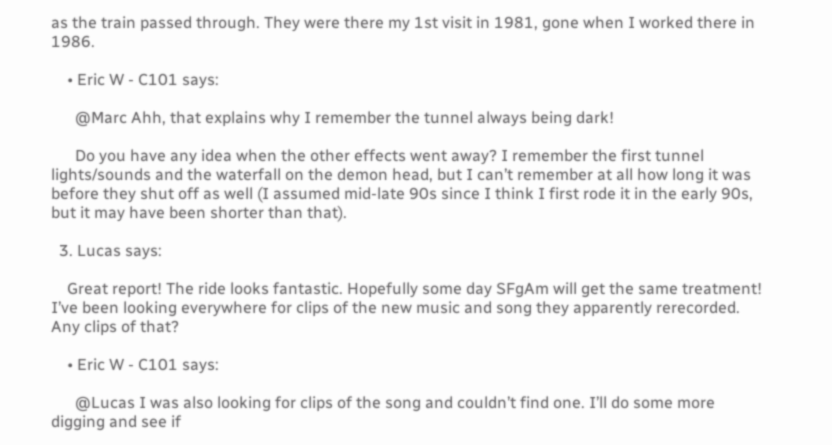as the train passed through. They were there my 1st visit in 1981, gone when I worked there in 1986.

    • Eric W - C101 says:

      @Marc Ahh, that explains why I remember the tunnel always being dark!

      Do you have any idea when the other effects went away? I remember the first tunnel lights/sounds and the waterfall on the demon head, but I can’t remember at all how long it was before they shut off as well (I assumed mid-late 90s since I think I first rode it in the early 90s, but it may have been shorter than that).

  3. Lucas says:

    Great report! The ride looks fantastic. Hopefully some day SFgAm will get the same treatment! I’ve been looking everywhere for clips of the new music and song they apparently rerecorded. Any clips of that?

    • Eric W - C101 says:

      @Lucas I was also looking for clips of the song and couldn’t find one. I’ll do some more digging and see if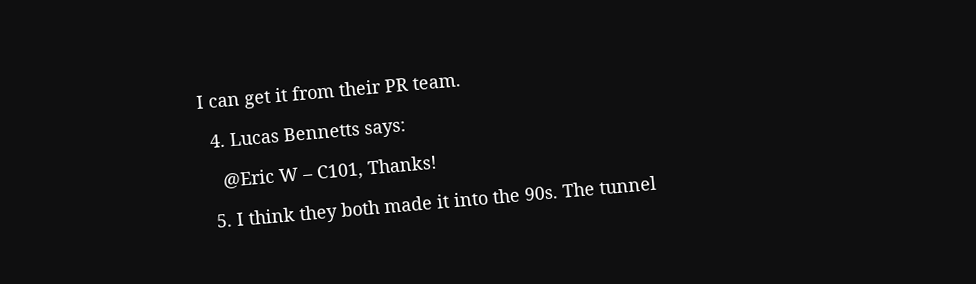I can get it from their PR team.

  4. Lucas Bennetts says:

    @Eric W – C101, Thanks!

  5. I think they both made it into the 90s. The tunnel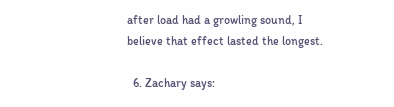after load had a growling sound, I believe that effect lasted the longest.

  6. Zachary says: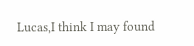Lucas,I think I may found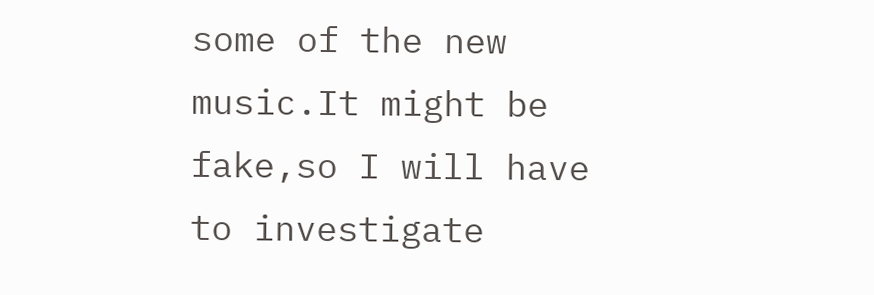some of the new music.It might be fake,so I will have to investigate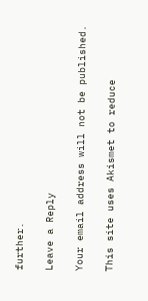further.

Leave a Reply

Your email address will not be published.

This site uses Akismet to reduce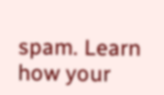spam. Learn how your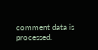comment data is processed.